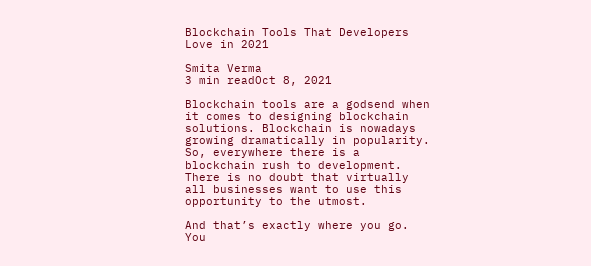Blockchain Tools That Developers Love in 2021

Smita Verma
3 min readOct 8, 2021

Blockchain tools are a godsend when it comes to designing blockchain solutions. Blockchain is nowadays growing dramatically in popularity. So, everywhere there is a blockchain rush to development. There is no doubt that virtually all businesses want to use this opportunity to the utmost.

And that’s exactly where you go. You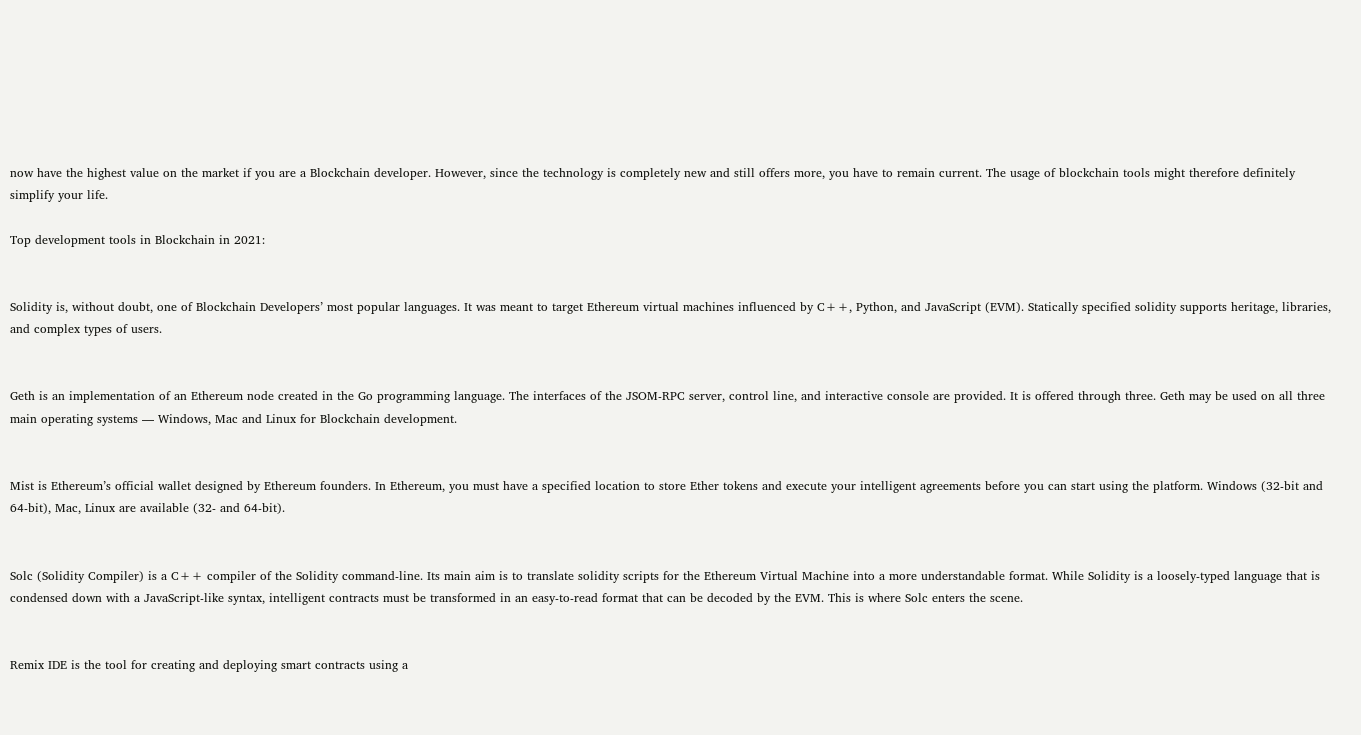now have the highest value on the market if you are a Blockchain developer. However, since the technology is completely new and still offers more, you have to remain current. The usage of blockchain tools might therefore definitely simplify your life.

Top development tools in Blockchain in 2021:


Solidity is, without doubt, one of Blockchain Developers’ most popular languages. It was meant to target Ethereum virtual machines influenced by C++, Python, and JavaScript (EVM). Statically specified solidity supports heritage, libraries, and complex types of users.


Geth is an implementation of an Ethereum node created in the Go programming language. The interfaces of the JSOM-RPC server, control line, and interactive console are provided. It is offered through three. Geth may be used on all three main operating systems — Windows, Mac and Linux for Blockchain development.


Mist is Ethereum’s official wallet designed by Ethereum founders. In Ethereum, you must have a specified location to store Ether tokens and execute your intelligent agreements before you can start using the platform. Windows (32-bit and 64-bit), Mac, Linux are available (32- and 64-bit).


Solc (Solidity Compiler) is a C++ compiler of the Solidity command-line. Its main aim is to translate solidity scripts for the Ethereum Virtual Machine into a more understandable format. While Solidity is a loosely-typed language that is condensed down with a JavaScript-like syntax, intelligent contracts must be transformed in an easy-to-read format that can be decoded by the EVM. This is where Solc enters the scene.


Remix IDE is the tool for creating and deploying smart contracts using a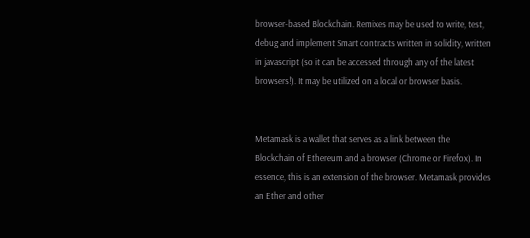browser-based Blockchain. Remixes may be used to write, test, debug and implement Smart contracts written in solidity, written in javascript (so it can be accessed through any of the latest browsers!). It may be utilized on a local or browser basis.


Metamask is a wallet that serves as a link between the Blockchain of Ethereum and a browser (Chrome or Firefox). In essence, this is an extension of the browser. Metamask provides an Ether and other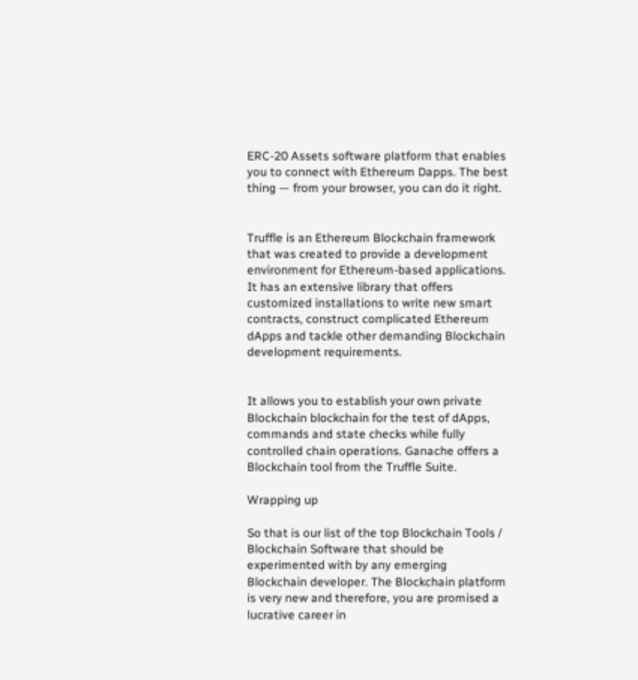ERC-20 Assets software platform that enables you to connect with Ethereum Dapps. The best thing — from your browser, you can do it right.


Truffle is an Ethereum Blockchain framework that was created to provide a development environment for Ethereum-based applications. It has an extensive library that offers customized installations to write new smart contracts, construct complicated Ethereum dApps and tackle other demanding Blockchain development requirements.


It allows you to establish your own private Blockchain blockchain for the test of dApps, commands and state checks while fully controlled chain operations. Ganache offers a Blockchain tool from the Truffle Suite.

Wrapping up

So that is our list of the top Blockchain Tools / Blockchain Software that should be experimented with by any emerging Blockchain developer. The Blockchain platform is very new and therefore, you are promised a lucrative career in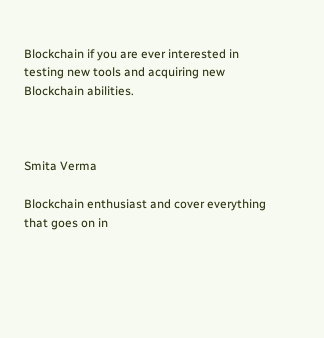Blockchain if you are ever interested in testing new tools and acquiring new Blockchain abilities.



Smita Verma

Blockchain enthusiast and cover everything that goes on in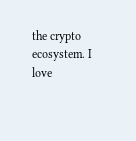the crypto ecosystem. I love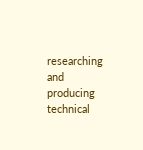researching and producing technical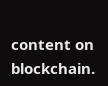content on blockchain.